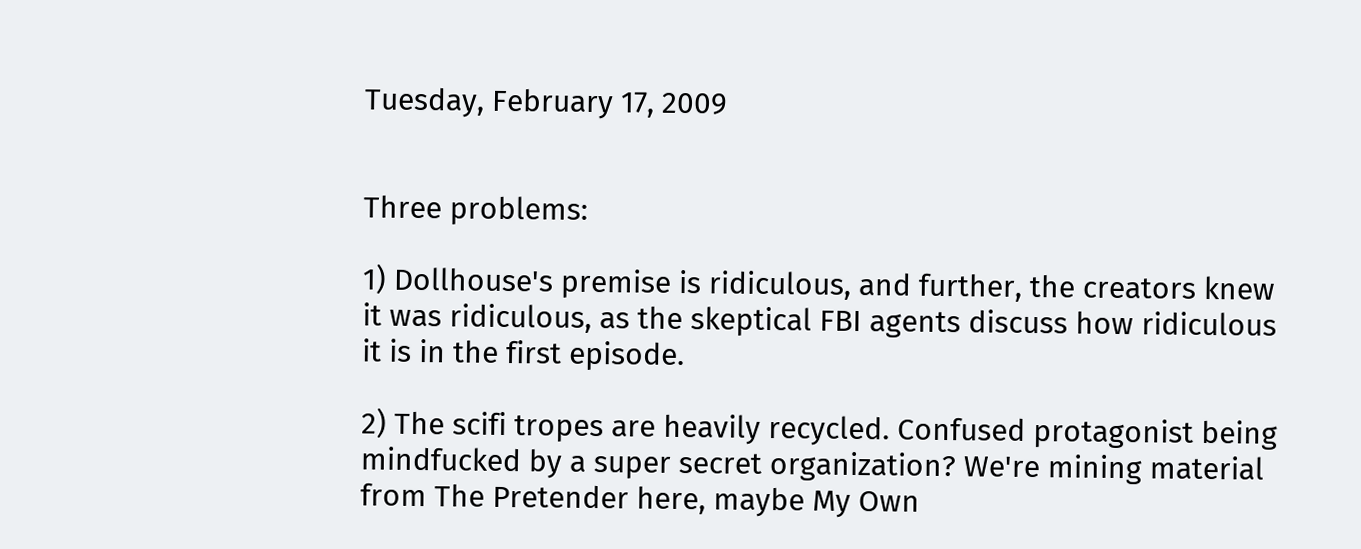Tuesday, February 17, 2009


Three problems:

1) Dollhouse's premise is ridiculous, and further, the creators knew it was ridiculous, as the skeptical FBI agents discuss how ridiculous it is in the first episode.

2) The scifi tropes are heavily recycled. Confused protagonist being mindfucked by a super secret organization? We're mining material from The Pretender here, maybe My Own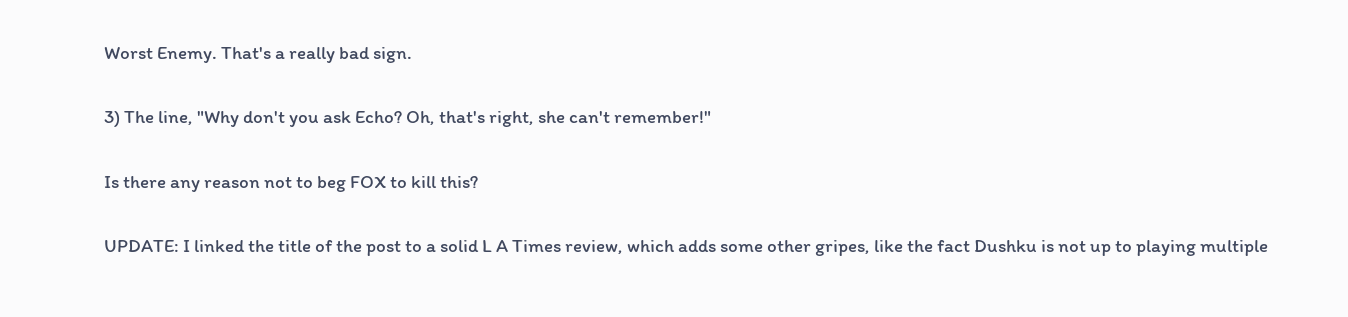Worst Enemy. That's a really bad sign.

3) The line, "Why don't you ask Echo? Oh, that's right, she can't remember!"

Is there any reason not to beg FOX to kill this?

UPDATE: I linked the title of the post to a solid L A Times review, which adds some other gripes, like the fact Dushku is not up to playing multiple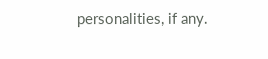personalities, if any.